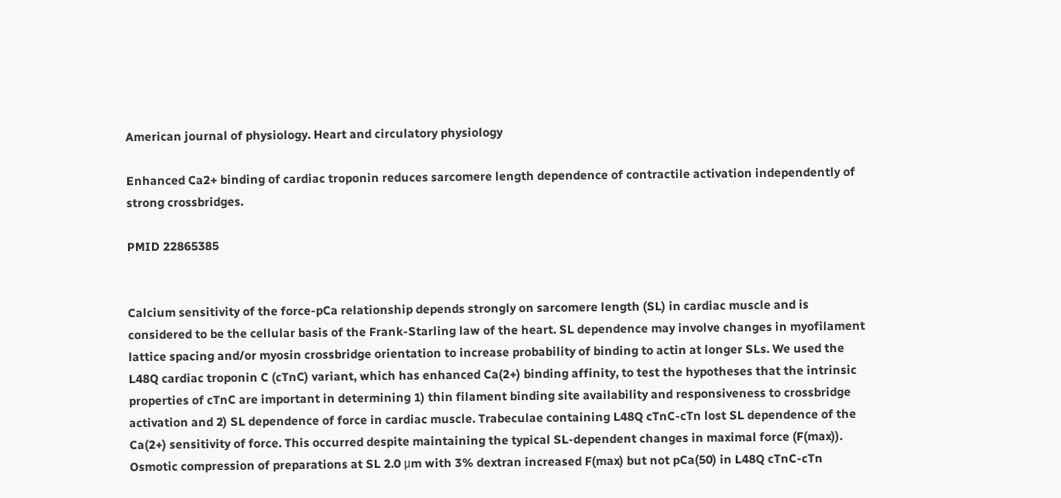American journal of physiology. Heart and circulatory physiology

Enhanced Ca2+ binding of cardiac troponin reduces sarcomere length dependence of contractile activation independently of strong crossbridges.

PMID 22865385


Calcium sensitivity of the force-pCa relationship depends strongly on sarcomere length (SL) in cardiac muscle and is considered to be the cellular basis of the Frank-Starling law of the heart. SL dependence may involve changes in myofilament lattice spacing and/or myosin crossbridge orientation to increase probability of binding to actin at longer SLs. We used the L48Q cardiac troponin C (cTnC) variant, which has enhanced Ca(2+) binding affinity, to test the hypotheses that the intrinsic properties of cTnC are important in determining 1) thin filament binding site availability and responsiveness to crossbridge activation and 2) SL dependence of force in cardiac muscle. Trabeculae containing L48Q cTnC-cTn lost SL dependence of the Ca(2+) sensitivity of force. This occurred despite maintaining the typical SL-dependent changes in maximal force (F(max)). Osmotic compression of preparations at SL 2.0 μm with 3% dextran increased F(max) but not pCa(50) in L48Q cTnC-cTn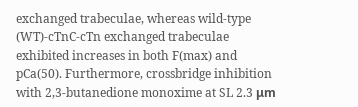exchanged trabeculae, whereas wild-type (WT)-cTnC-cTn exchanged trabeculae exhibited increases in both F(max) and pCa(50). Furthermore, crossbridge inhibition with 2,3-butanedione monoxime at SL 2.3 μm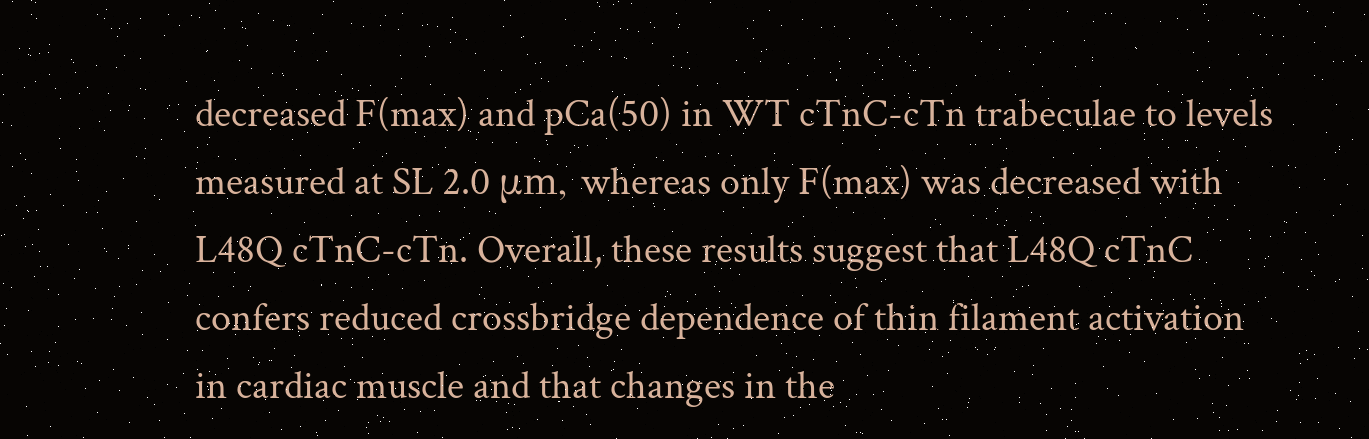decreased F(max) and pCa(50) in WT cTnC-cTn trabeculae to levels measured at SL 2.0 μm, whereas only F(max) was decreased with L48Q cTnC-cTn. Overall, these results suggest that L48Q cTnC confers reduced crossbridge dependence of thin filament activation in cardiac muscle and that changes in the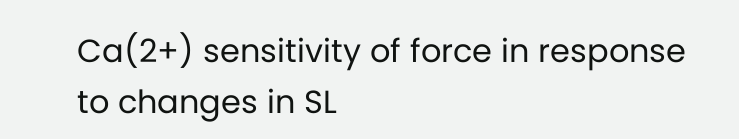Ca(2+) sensitivity of force in response to changes in SL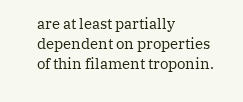are at least partially dependent on properties of thin filament troponin.